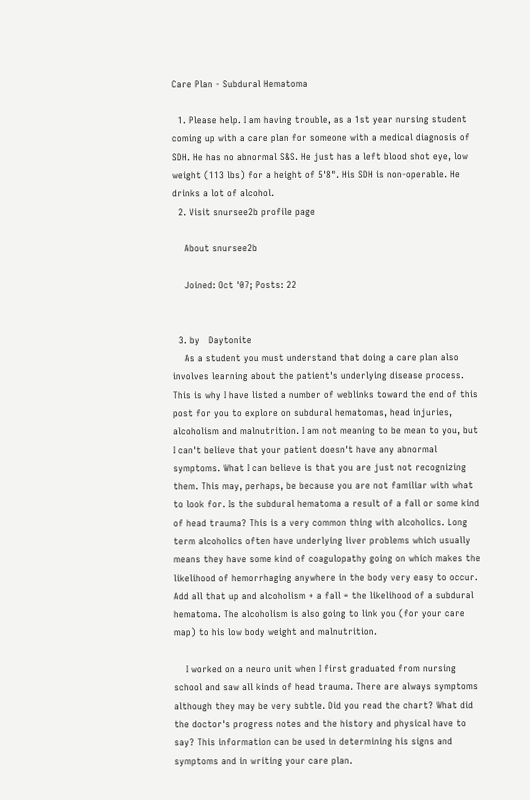Care Plan - Subdural Hematoma

  1. Please help. I am having trouble, as a 1st year nursing student coming up with a care plan for someone with a medical diagnosis of SDH. He has no abnormal S&S. He just has a left blood shot eye, low weight (113 lbs) for a height of 5'8". His SDH is non-operable. He drinks a lot of alcohol.
  2. Visit snursee2b profile page

    About snursee2b

    Joined: Oct '07; Posts: 22


  3. by   Daytonite
    As a student you must understand that doing a care plan also involves learning about the patient's underlying disease process. This is why I have listed a number of weblinks toward the end of this post for you to explore on subdural hematomas, head injuries, alcoholism and malnutrition. I am not meaning to be mean to you, but I can't believe that your patient doesn't have any abnormal symptoms. What I can believe is that you are just not recognizing them. This may, perhaps, be because you are not familiar with what to look for. Is the subdural hematoma a result of a fall or some kind of head trauma? This is a very common thing with alcoholics. Long term alcoholics often have underlying liver problems which usually means they have some kind of coagulopathy going on which makes the likelihood of hemorrhaging anywhere in the body very easy to occur. Add all that up and alcoholism + a fall = the likelihood of a subdural hematoma. The alcoholism is also going to link you (for your care map) to his low body weight and malnutrition.

    I worked on a neuro unit when I first graduated from nursing school and saw all kinds of head trauma. There are always symptoms although they may be very subtle. Did you read the chart? What did the doctor's progress notes and the history and physical have to say? This information can be used in determining his signs and symptoms and in writing your care plan.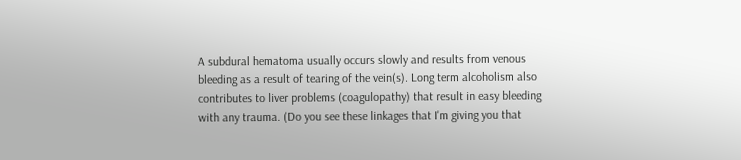A subdural hematoma usually occurs slowly and results from venous bleeding as a result of tearing of the vein(s). Long term alcoholism also contributes to liver problems (coagulopathy) that result in easy bleeding with any trauma. (Do you see these linkages that I'm giving you that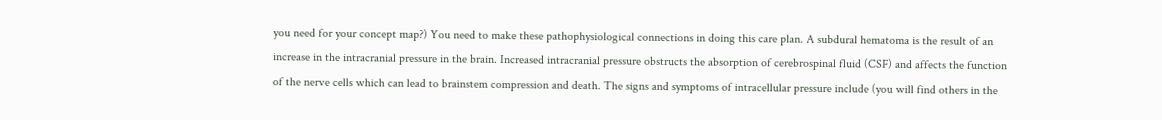you need for your concept map?) You need to make these pathophysiological connections in doing this care plan. A subdural hematoma is the result of an increase in the intracranial pressure in the brain. Increased intracranial pressure obstructs the absorption of cerebrospinal fluid (CSF) and affects the function of the nerve cells which can lead to brainstem compression and death. The signs and symptoms of intracellular pressure include (you will find others in the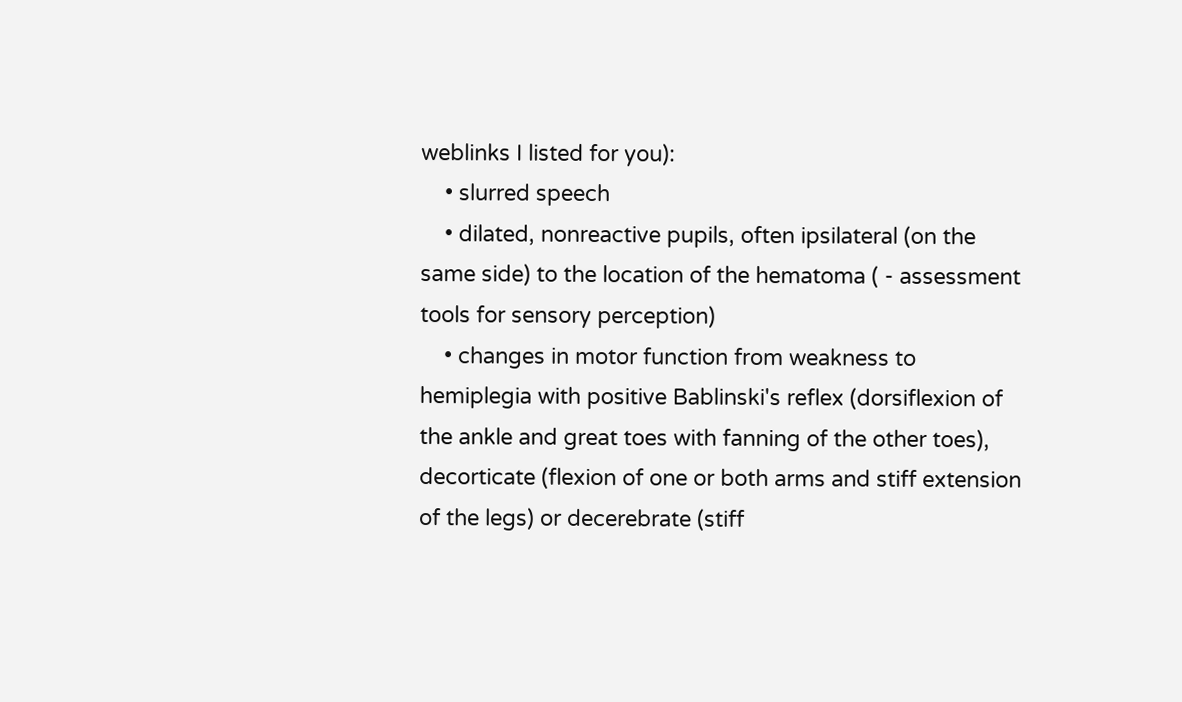weblinks I listed for you):
    • slurred speech
    • dilated, nonreactive pupils, often ipsilateral (on the same side) to the location of the hematoma ( - assessment tools for sensory perception)
    • changes in motor function from weakness to hemiplegia with positive Bablinski's reflex (dorsiflexion of the ankle and great toes with fanning of the other toes), decorticate (flexion of one or both arms and stiff extension of the legs) or decerebrate (stiff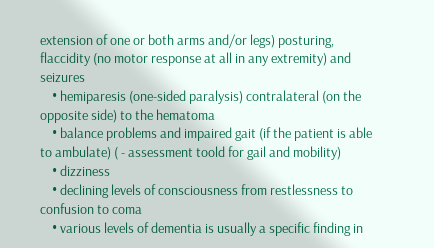extension of one or both arms and/or legs) posturing, flaccidity (no motor response at all in any extremity) and seizures
    • hemiparesis (one-sided paralysis) contralateral (on the opposite side) to the hematoma
    • balance problems and impaired gait (if the patient is able to ambulate) ( - assessment toold for gail and mobility)
    • dizziness
    • declining levels of consciousness from restlessness to confusion to coma
    • various levels of dementia is usually a specific finding in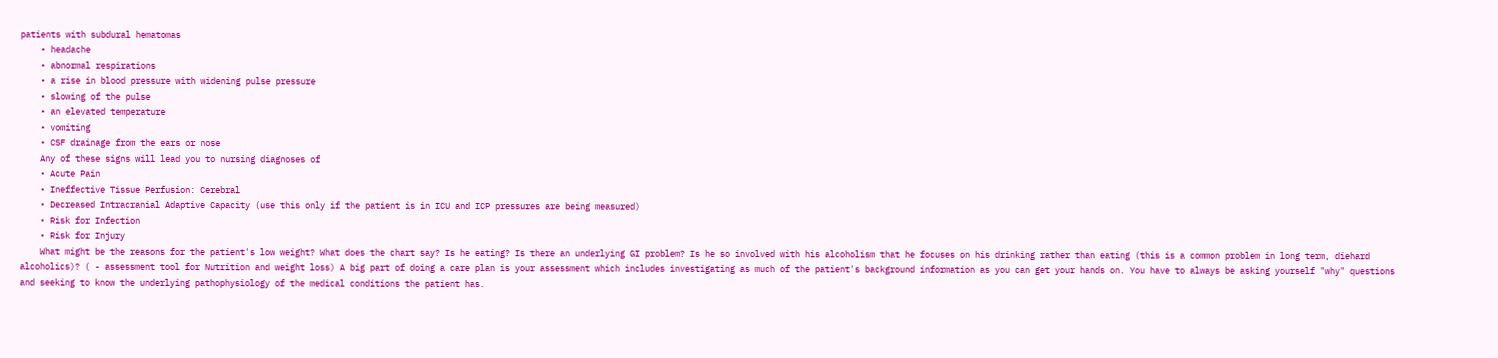patients with subdural hematomas
    • headache
    • abnormal respirations
    • a rise in blood pressure with widening pulse pressure
    • slowing of the pulse
    • an elevated temperature
    • vomiting
    • CSF drainage from the ears or nose
    Any of these signs will lead you to nursing diagnoses of
    • Acute Pain
    • Ineffective Tissue Perfusion: Cerebral
    • Decreased Intracranial Adaptive Capacity (use this only if the patient is in ICU and ICP pressures are being measured)
    • Risk for Infection
    • Risk for Injury
    What might be the reasons for the patient's low weight? What does the chart say? Is he eating? Is there an underlying GI problem? Is he so involved with his alcoholism that he focuses on his drinking rather than eating (this is a common problem in long term, diehard alcoholics)? ( - assessment tool for Nutrition and weight loss) A big part of doing a care plan is your assessment which includes investigating as much of the patient's background information as you can get your hands on. You have to always be asking yourself "why" questions and seeking to know the underlying pathophysiology of the medical conditions the patient has.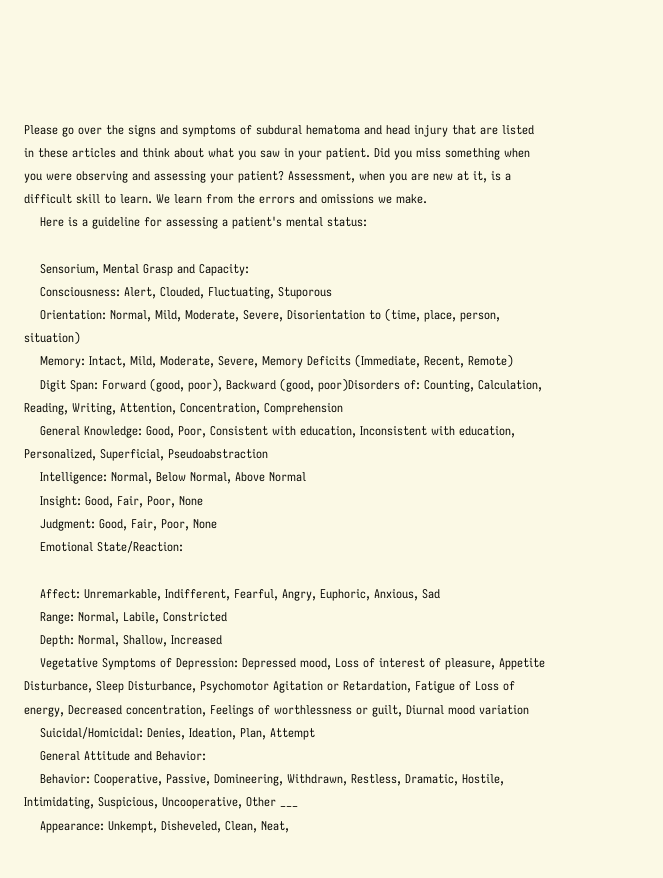Please go over the signs and symptoms of subdural hematoma and head injury that are listed in these articles and think about what you saw in your patient. Did you miss something when you were observing and assessing your patient? Assessment, when you are new at it, is a difficult skill to learn. We learn from the errors and omissions we make.
    Here is a guideline for assessing a patient's mental status:

    Sensorium, Mental Grasp and Capacity:
    Consciousness: Alert, Clouded, Fluctuating, Stuporous
    Orientation: Normal, Mild, Moderate, Severe, Disorientation to (time, place, person, situation)
    Memory: Intact, Mild, Moderate, Severe, Memory Deficits (Immediate, Recent, Remote)
    Digit Span: Forward (good, poor), Backward (good, poor)Disorders of: Counting, Calculation, Reading, Writing, Attention, Concentration, Comprehension
    General Knowledge: Good, Poor, Consistent with education, Inconsistent with education, Personalized, Superficial, Pseudoabstraction
    Intelligence: Normal, Below Normal, Above Normal
    Insight: Good, Fair, Poor, None
    Judgment: Good, Fair, Poor, None
    Emotional State/Reaction:

    Affect: Unremarkable, Indifferent, Fearful, Angry, Euphoric, Anxious, Sad
    Range: Normal, Labile, Constricted
    Depth: Normal, Shallow, Increased
    Vegetative Symptoms of Depression: Depressed mood, Loss of interest of pleasure, Appetite Disturbance, Sleep Disturbance, Psychomotor Agitation or Retardation, Fatigue of Loss of energy, Decreased concentration, Feelings of worthlessness or guilt, Diurnal mood variation
    Suicidal/Homicidal: Denies, Ideation, Plan, Attempt
    General Attitude and Behavior:
    Behavior: Cooperative, Passive, Domineering, Withdrawn, Restless, Dramatic, Hostile, Intimidating, Suspicious, Uncooperative, Other ___
    Appearance: Unkempt, Disheveled, Clean, Neat,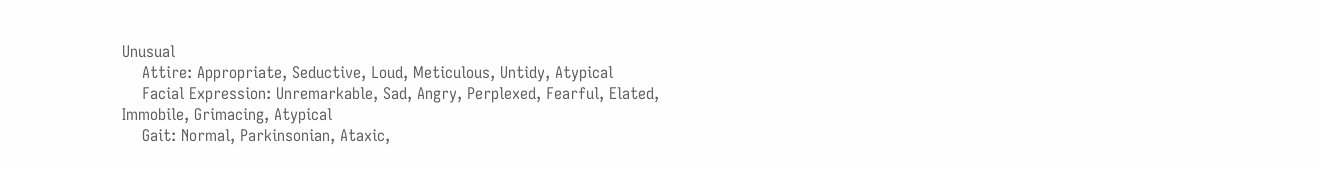Unusual
    Attire: Appropriate, Seductive, Loud, Meticulous, Untidy, Atypical
    Facial Expression: Unremarkable, Sad, Angry, Perplexed, Fearful, Elated, Immobile, Grimacing, Atypical
    Gait: Normal, Parkinsonian, Ataxic,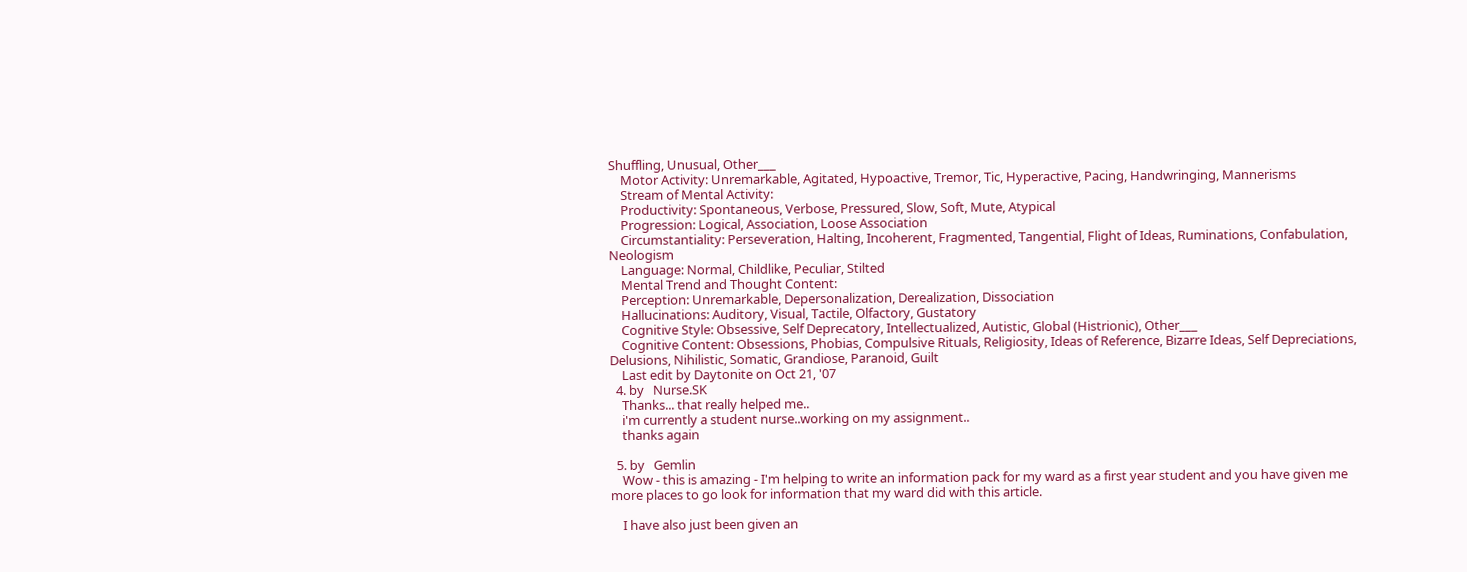Shuffling, Unusual, Other___
    Motor Activity: Unremarkable, Agitated, Hypoactive, Tremor, Tic, Hyperactive, Pacing, Handwringing, Mannerisms
    Stream of Mental Activity:
    Productivity: Spontaneous, Verbose, Pressured, Slow, Soft, Mute, Atypical
    Progression: Logical, Association, Loose Association
    Circumstantiality: Perseveration, Halting, Incoherent, Fragmented, Tangential, Flight of Ideas, Ruminations, Confabulation, Neologism
    Language: Normal, Childlike, Peculiar, Stilted
    Mental Trend and Thought Content:
    Perception: Unremarkable, Depersonalization, Derealization, Dissociation
    Hallucinations: Auditory, Visual, Tactile, Olfactory, Gustatory
    Cognitive Style: Obsessive, Self Deprecatory, Intellectualized, Autistic, Global (Histrionic), Other___
    Cognitive Content: Obsessions, Phobias, Compulsive Rituals, Religiosity, Ideas of Reference, Bizarre Ideas, Self Depreciations, Delusions, Nihilistic, Somatic, Grandiose, Paranoid, Guilt
    Last edit by Daytonite on Oct 21, '07
  4. by   Nurse.SK
    Thanks... that really helped me..
    i'm currently a student nurse..working on my assignment..
    thanks again

  5. by   Gemlin
    Wow - this is amazing - I'm helping to write an information pack for my ward as a first year student and you have given me more places to go look for information that my ward did with this article.

    I have also just been given an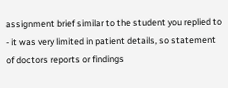assignment brief similar to the student you replied to - it was very limited in patient details, so statement of doctors reports or findings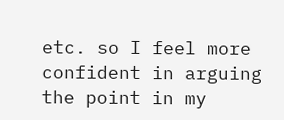etc. so I feel more confident in arguing the point in my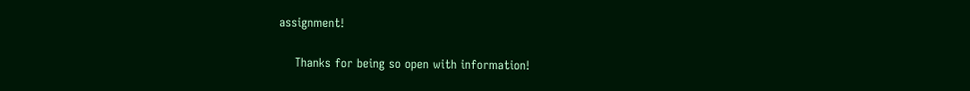assignment!

    Thanks for being so open with information!